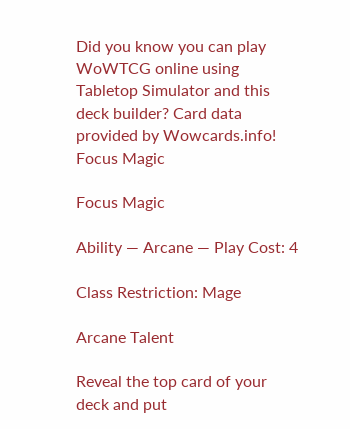Did you know you can play WoWTCG online using Tabletop Simulator and this deck builder? Card data provided by Wowcards.info!
Focus Magic

Focus Magic

Ability — Arcane — Play Cost: 4

Class Restriction: Mage

Arcane Talent

Reveal the top card of your deck and put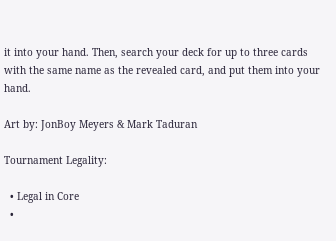it into your hand. Then, search your deck for up to three cards with the same name as the revealed card, and put them into your hand.

Art by: JonBoy Meyers & Mark Taduran

Tournament Legality:

  • Legal in Core
  •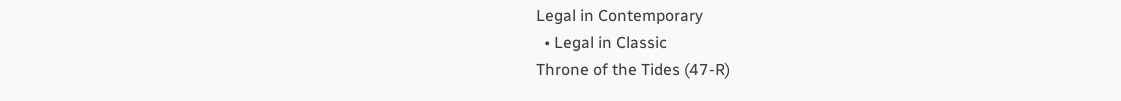Legal in Contemporary
  • Legal in Classic
Throne of the Tides (47-R)